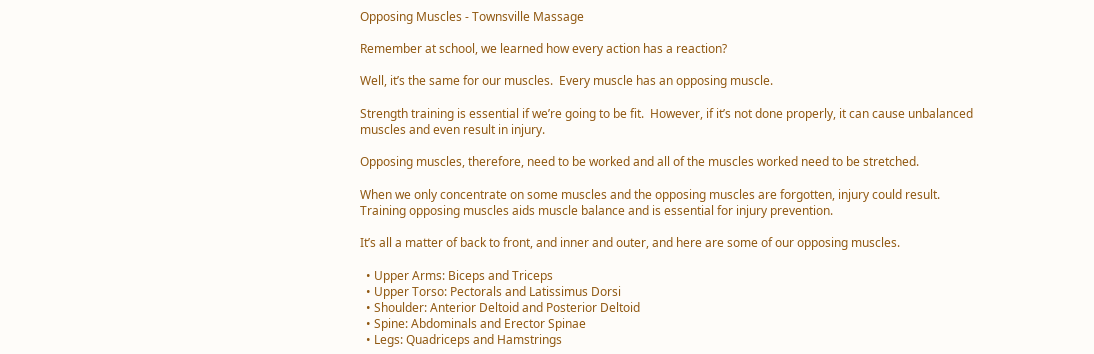Opposing Muscles - Townsville Massage

Remember at school, we learned how every action has a reaction?

Well, it’s the same for our muscles.  Every muscle has an opposing muscle.

Strength training is essential if we’re going to be fit.  However, if it’s not done properly, it can cause unbalanced muscles and even result in injury.

Opposing muscles, therefore, need to be worked and all of the muscles worked need to be stretched.

When we only concentrate on some muscles and the opposing muscles are forgotten, injury could result.   Training opposing muscles aids muscle balance and is essential for injury prevention.

It’s all a matter of back to front, and inner and outer, and here are some of our opposing muscles.

  • Upper Arms: Biceps and Triceps
  • Upper Torso: Pectorals and Latissimus Dorsi
  • Shoulder: Anterior Deltoid and Posterior Deltoid
  • Spine: Abdominals and Erector Spinae
  • Legs: Quadriceps and Hamstrings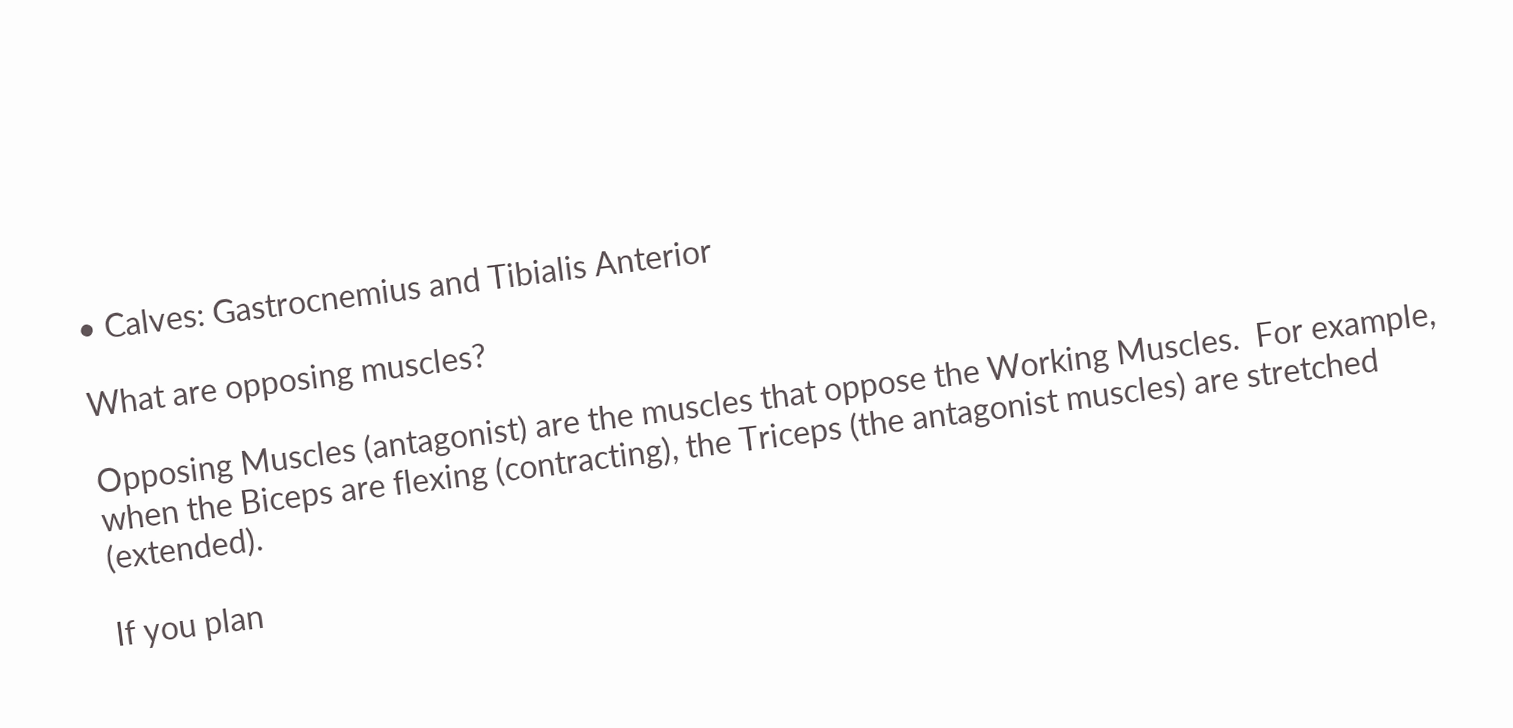• Calves: Gastrocnemius and Tibialis Anterior

What are opposing muscles?

Opposing Muscles (antagonist) are the muscles that oppose the Working Muscles.  For example, when the Biceps are flexing (contracting), the Triceps (the antagonist muscles) are stretched (extended).

If you plan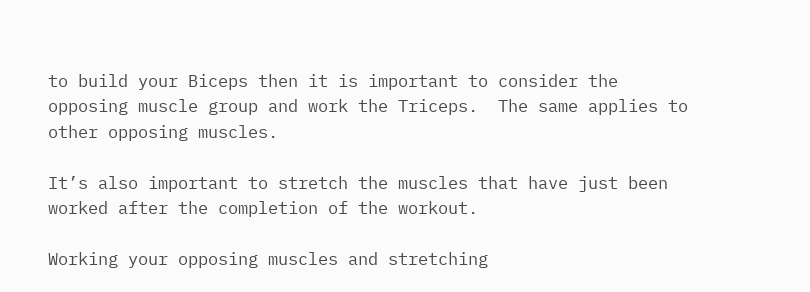to build your Biceps then it is important to consider the opposing muscle group and work the Triceps.  The same applies to other opposing muscles.

It’s also important to stretch the muscles that have just been worked after the completion of the workout.

Working your opposing muscles and stretching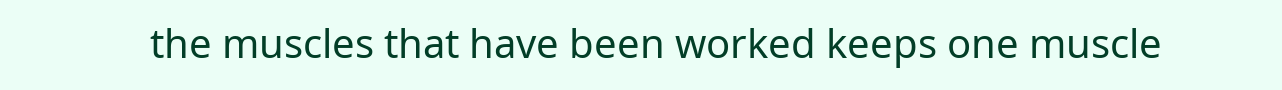the muscles that have been worked keeps one muscle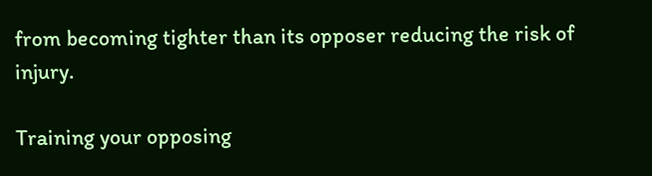from becoming tighter than its opposer reducing the risk of injury.

Training your opposing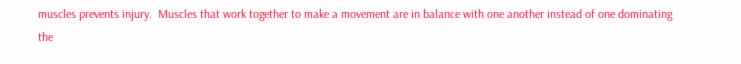muscles prevents injury.  Muscles that work together to make a movement are in balance with one another instead of one dominating the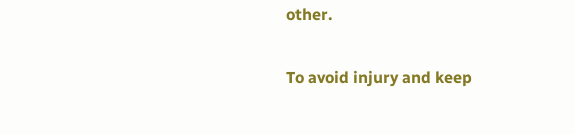other.

To avoid injury and keep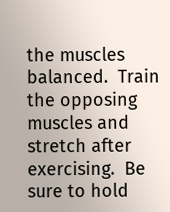the muscles balanced.  Train the opposing muscles and stretch after exercising.  Be sure to hold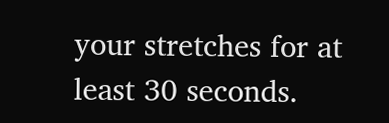your stretches for at least 30 seconds.